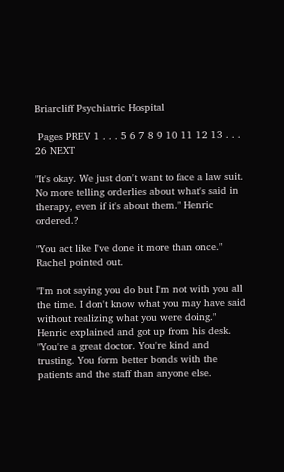Briarcliff Psychiatric Hospital

 Pages PREV 1 . . . 5 6 7 8 9 10 11 12 13 . . . 26 NEXT

"It's okay. We just don't want to face a law suit. No more telling orderlies about what's said in therapy, even if it's about them." Henric ordered.?

"You act like I've done it more than once." Rachel pointed out.

"I'm not saying you do but I'm not with you all the time. I don't know what you may have said without realizing what you were doing." Henric explained and got up from his desk. "You're a great doctor. You're kind and trusting. You form better bonds with the patients and the staff than anyone else.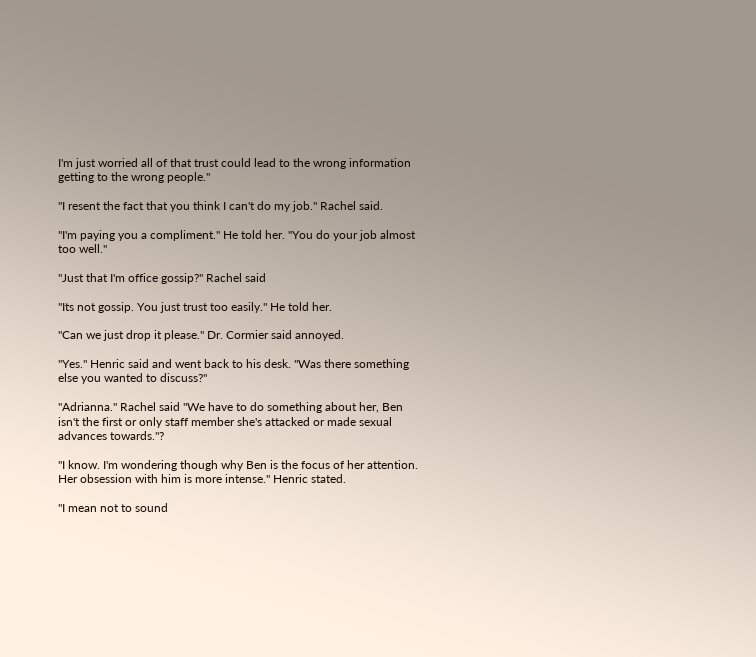I'm just worried all of that trust could lead to the wrong information getting to the wrong people."

"I resent the fact that you think I can't do my job." Rachel said.

"I'm paying you a compliment." He told her. "You do your job almost too well."

"Just that I'm office gossip?" Rachel said

"Its not gossip. You just trust too easily." He told her.

"Can we just drop it please." Dr. Cormier said annoyed.

"Yes." Henric said and went back to his desk. "Was there something else you wanted to discuss?"

"Adrianna." Rachel said "We have to do something about her, Ben isn't the first or only staff member she's attacked or made sexual advances towards."?

"I know. I'm wondering though why Ben is the focus of her attention. Her obsession with him is more intense." Henric stated.

"I mean not to sound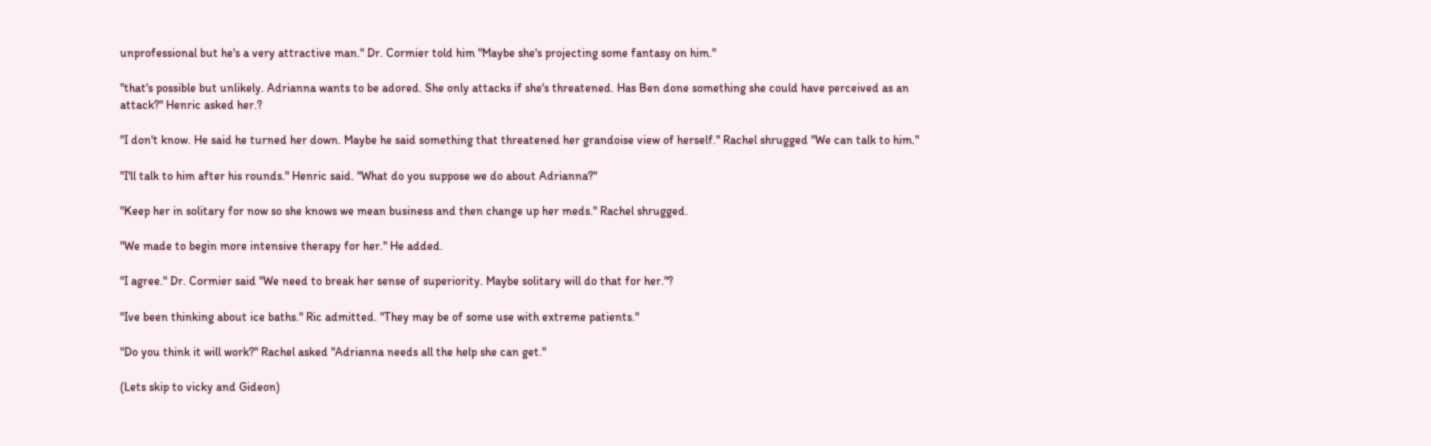unprofessional but he's a very attractive man." Dr. Cormier told him "Maybe she's projecting some fantasy on him."

"that's possible but unlikely. Adrianna wants to be adored. She only attacks if she's threatened. Has Ben done something she could have perceived as an attack?" Henric asked her.?

"I don't know. He said he turned her down. Maybe he said something that threatened her grandoise view of herself." Rachel shrugged "We can talk to him."

"I'll talk to him after his rounds." Henric said. "What do you suppose we do about Adrianna?"

"Keep her in solitary for now so she knows we mean business and then change up her meds." Rachel shrugged.

"We made to begin more intensive therapy for her." He added.

"I agree." Dr. Cormier said "We need to break her sense of superiority. Maybe solitary will do that for her."?

"Ive been thinking about ice baths." Ric admitted. "They may be of some use with extreme patients."

"Do you think it will work?" Rachel asked "Adrianna needs all the help she can get."

(Lets skip to vicky and Gideon)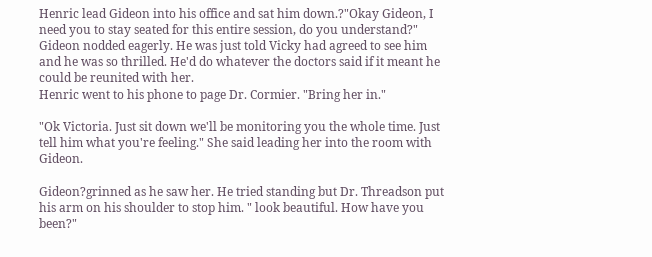Henric lead Gideon into his office and sat him down.?"Okay Gideon, I need you to stay seated for this entire session, do you understand?"
Gideon nodded eagerly. He was just told Vicky had agreed to see him and he was so thrilled. He'd do whatever the doctors said if it meant he could be reunited with her.
Henric went to his phone to page Dr. Cormier. "Bring her in."

"Ok Victoria. Just sit down we'll be monitoring you the whole time. Just tell him what you're feeling." She said leading her into the room with Gideon.

Gideon?grinned as he saw her. He tried standing but Dr. Threadson put his arm on his shoulder to stop him. " look beautiful. How have you been?"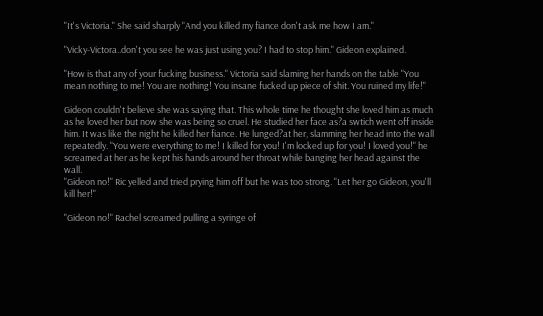"It's Victoria." She said sharply "And you killed my fiance don't ask me how I am."

"Vicky-Victora..don't you see he was just using you? I had to stop him." Gideon explained.

"How is that any of your fucking business." Victoria said slaming her hands on the table "You mean nothing to me! You are nothing! You insane fucked up piece of shit. You ruined my life!"

Gideon couldn't believe she was saying that. This whole time he thought she loved him as much as he loved her but now she was being so cruel. He studied her face as?a swtich went off inside him. It was like the night he killed her fiance. He lunged?at her, slamming her head into the wall repeatedly. "You were everything to me! I killed for you! I'm locked up for you! I loved you!" he screamed at her as he kept his hands around her throat while banging her head against the wall.
"Gideon no!" Ric yelled and tried prying him off but he was too strong. "Let her go Gideon, you'll kill her!"

"Gideon no!" Rachel screamed pulling a syringe of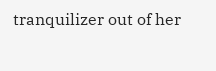tranquilizer out of her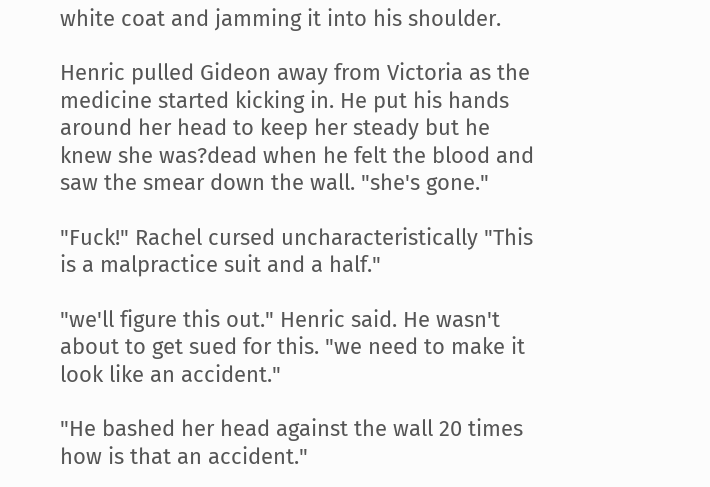white coat and jamming it into his shoulder.

Henric pulled Gideon away from Victoria as the medicine started kicking in. He put his hands around her head to keep her steady but he knew she was?dead when he felt the blood and saw the smear down the wall. "she's gone."

"Fuck!" Rachel cursed uncharacteristically "This is a malpractice suit and a half."

"we'll figure this out." Henric said. He wasn't about to get sued for this. "we need to make it look like an accident."

"He bashed her head against the wall 20 times how is that an accident."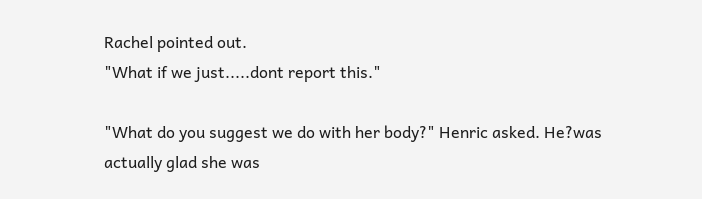Rachel pointed out.
"What if we just.....dont report this."

"What do you suggest we do with her body?" Henric asked. He?was actually glad she was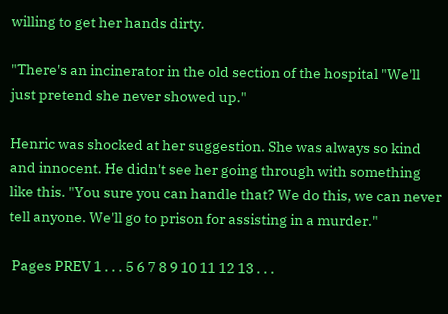willing to get her hands dirty.

"There's an incinerator in the old section of the hospital "We'll just pretend she never showed up."

Henric was shocked at her suggestion. She was always so kind and innocent. He didn't see her going through with something like this. "You sure you can handle that? We do this, we can never tell anyone. We'll go to prison for assisting in a murder."

 Pages PREV 1 . . . 5 6 7 8 9 10 11 12 13 . . .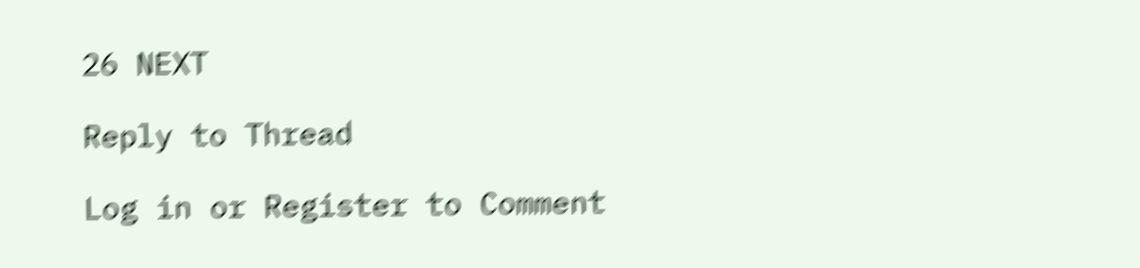26 NEXT

Reply to Thread

Log in or Register to Comment